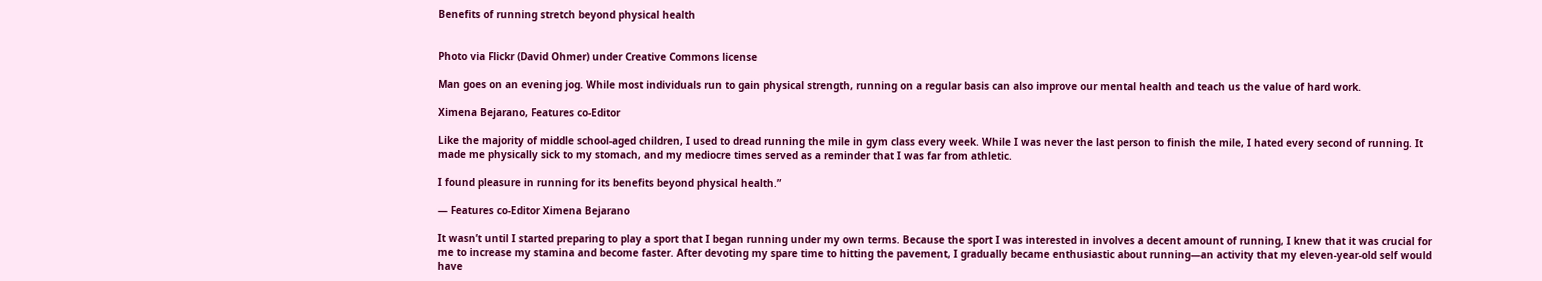Benefits of running stretch beyond physical health


Photo via Flickr (David Ohmer) under Creative Commons license

Man goes on an evening jog. While most individuals run to gain physical strength, running on a regular basis can also improve our mental health and teach us the value of hard work.

Ximena Bejarano, Features co-Editor

Like the majority of middle school-aged children, I used to dread running the mile in gym class every week. While I was never the last person to finish the mile, I hated every second of running. It made me physically sick to my stomach, and my mediocre times served as a reminder that I was far from athletic.

I found pleasure in running for its benefits beyond physical health.”

— Features co-Editor Ximena Bejarano

It wasn’t until I started preparing to play a sport that I began running under my own terms. Because the sport I was interested in involves a decent amount of running, I knew that it was crucial for me to increase my stamina and become faster. After devoting my spare time to hitting the pavement, I gradually became enthusiastic about running—an activity that my eleven-year-old self would have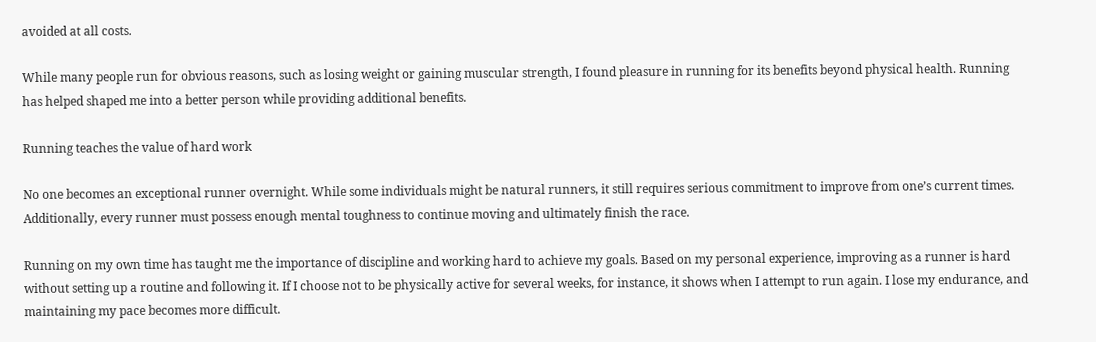avoided at all costs.

While many people run for obvious reasons, such as losing weight or gaining muscular strength, I found pleasure in running for its benefits beyond physical health. Running has helped shaped me into a better person while providing additional benefits.

Running teaches the value of hard work

No one becomes an exceptional runner overnight. While some individuals might be natural runners, it still requires serious commitment to improve from one’s current times. Additionally, every runner must possess enough mental toughness to continue moving and ultimately finish the race.

Running on my own time has taught me the importance of discipline and working hard to achieve my goals. Based on my personal experience, improving as a runner is hard without setting up a routine and following it. If I choose not to be physically active for several weeks, for instance, it shows when I attempt to run again. I lose my endurance, and maintaining my pace becomes more difficult.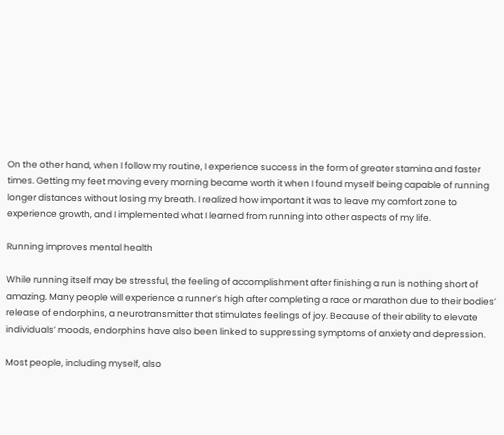On the other hand, when I follow my routine, I experience success in the form of greater stamina and faster times. Getting my feet moving every morning became worth it when I found myself being capable of running longer distances without losing my breath. I realized how important it was to leave my comfort zone to experience growth, and I implemented what I learned from running into other aspects of my life.

Running improves mental health

While running itself may be stressful, the feeling of accomplishment after finishing a run is nothing short of amazing. Many people will experience a runner’s high after completing a race or marathon due to their bodies’ release of endorphins, a neurotransmitter that stimulates feelings of joy. Because of their ability to elevate individuals’ moods, endorphins have also been linked to suppressing symptoms of anxiety and depression.

Most people, including myself, also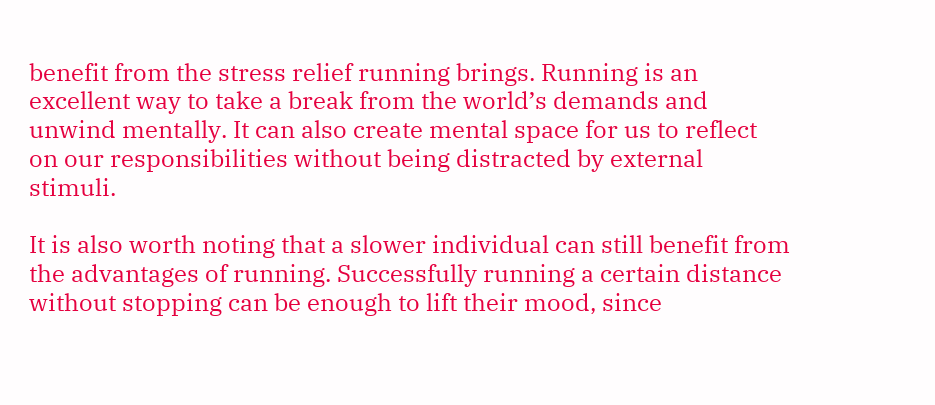benefit from the stress relief running brings. Running is an excellent way to take a break from the world’s demands and unwind mentally. It can also create mental space for us to reflect on our responsibilities without being distracted by external stimuli.

It is also worth noting that a slower individual can still benefit from the advantages of running. Successfully running a certain distance without stopping can be enough to lift their mood, since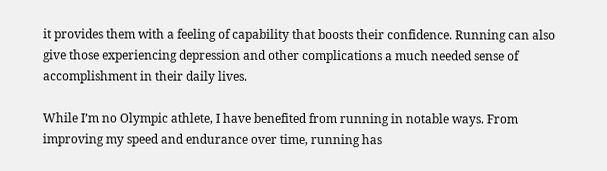it provides them with a feeling of capability that boosts their confidence. Running can also give those experiencing depression and other complications a much needed sense of accomplishment in their daily lives.

While I’m no Olympic athlete, I have benefited from running in notable ways. From improving my speed and endurance over time, running has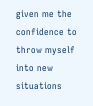given me the confidence to throw myself into new situations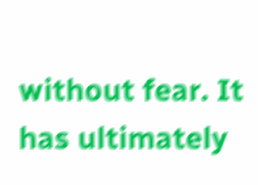without fear. It has ultimately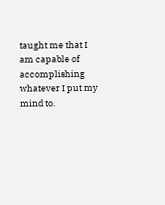taught me that I am capable of accomplishing whatever I put my mind to.